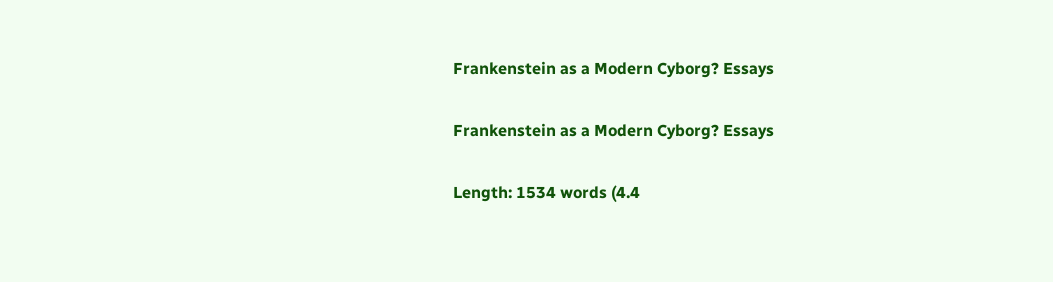Frankenstein as a Modern Cyborg? Essays

Frankenstein as a Modern Cyborg? Essays

Length: 1534 words (4.4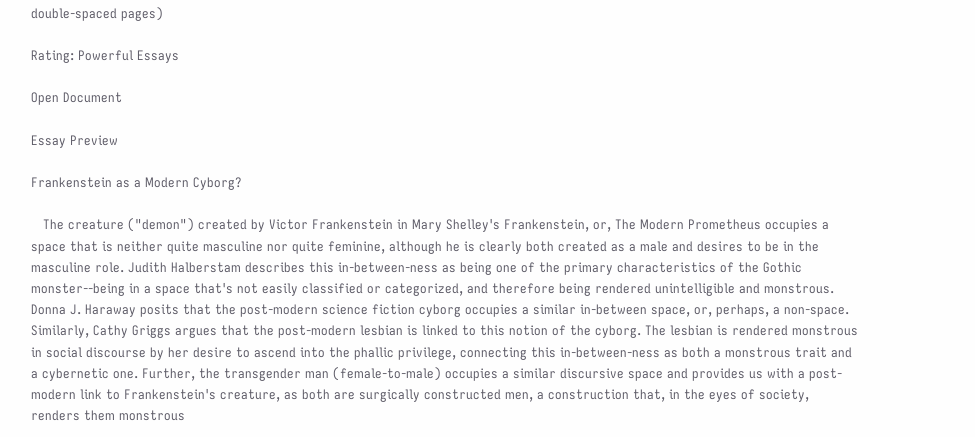double-spaced pages)

Rating: Powerful Essays

Open Document

Essay Preview

Frankenstein as a Modern Cyborg?

   The creature ("demon") created by Victor Frankenstein in Mary Shelley's Frankenstein, or, The Modern Prometheus occupies a space that is neither quite masculine nor quite feminine, although he is clearly both created as a male and desires to be in the masculine role. Judith Halberstam describes this in-between-ness as being one of the primary characteristics of the Gothic monster--being in a space that's not easily classified or categorized, and therefore being rendered unintelligible and monstrous. Donna J. Haraway posits that the post-modern science fiction cyborg occupies a similar in-between space, or, perhaps, a non-space. Similarly, Cathy Griggs argues that the post-modern lesbian is linked to this notion of the cyborg. The lesbian is rendered monstrous in social discourse by her desire to ascend into the phallic privilege, connecting this in-between-ness as both a monstrous trait and a cybernetic one. Further, the transgender man (female-to-male) occupies a similar discursive space and provides us with a post-modern link to Frankenstein's creature, as both are surgically constructed men, a construction that, in the eyes of society, renders them monstrous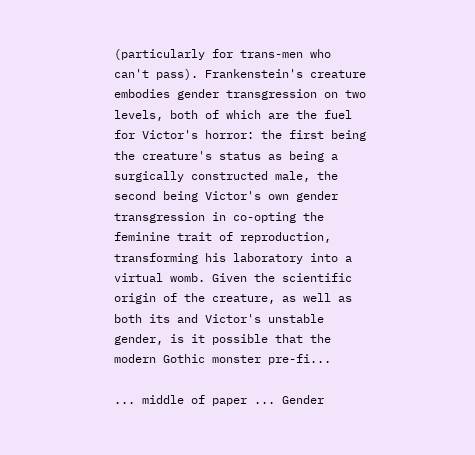(particularly for trans-men who can't pass). Frankenstein's creature embodies gender transgression on two levels, both of which are the fuel for Victor's horror: the first being the creature's status as being a surgically constructed male, the second being Victor's own gender transgression in co-opting the feminine trait of reproduction, transforming his laboratory into a virtual womb. Given the scientific origin of the creature, as well as both its and Victor's unstable gender, is it possible that the modern Gothic monster pre-fi...

... middle of paper ... Gender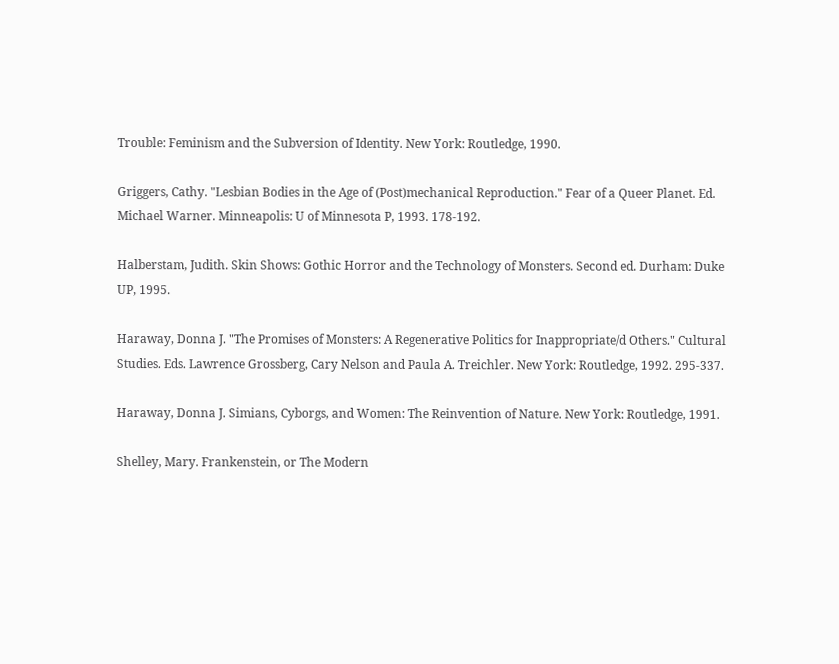Trouble: Feminism and the Subversion of Identity. New York: Routledge, 1990.

Griggers, Cathy. "Lesbian Bodies in the Age of (Post)mechanical Reproduction." Fear of a Queer Planet. Ed. Michael Warner. Minneapolis: U of Minnesota P, 1993. 178-192.

Halberstam, Judith. Skin Shows: Gothic Horror and the Technology of Monsters. Second ed. Durham: Duke UP, 1995.

Haraway, Donna J. "The Promises of Monsters: A Regenerative Politics for Inappropriate/d Others." Cultural Studies. Eds. Lawrence Grossberg, Cary Nelson and Paula A. Treichler. New York: Routledge, 1992. 295-337.

Haraway, Donna J. Simians, Cyborgs, and Women: The Reinvention of Nature. New York: Routledge, 1991.

Shelley, Mary. Frankenstein, or The Modern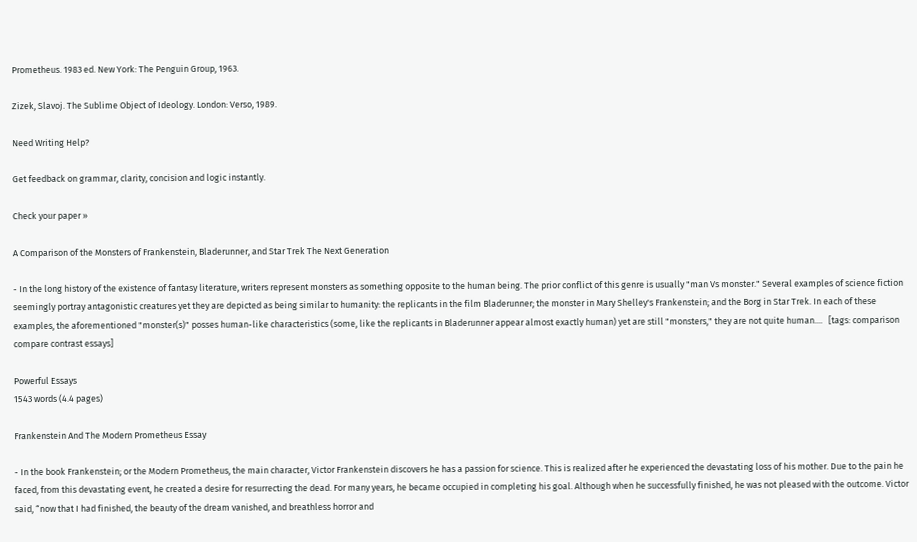Prometheus. 1983 ed. New York: The Penguin Group, 1963.

Zizek, Slavoj. The Sublime Object of Ideology. London: Verso, 1989.

Need Writing Help?

Get feedback on grammar, clarity, concision and logic instantly.

Check your paper »

A Comparison of the Monsters of Frankenstein, Bladerunner, and Star Trek The Next Generation

- In the long history of the existence of fantasy literature, writers represent monsters as something opposite to the human being. The prior conflict of this genre is usually "man Vs monster." Several examples of science fiction seemingly portray antagonistic creatures yet they are depicted as being similar to humanity: the replicants in the film Bladerunner; the monster in Mary Shelley's Frankenstein; and the Borg in Star Trek. In each of these examples, the aforementioned "monster(s)" posses human-like characteristics (some, like the replicants in Bladerunner appear almost exactly human) yet are still "monsters," they are not quite human....   [tags: comparison compare contrast essays]

Powerful Essays
1543 words (4.4 pages)

Frankenstein And The Modern Prometheus Essay

- In the book Frankenstein; or the Modern Prometheus, the main character, Victor Frankenstein discovers he has a passion for science. This is realized after he experienced the devastating loss of his mother. Due to the pain he faced, from this devastating event, he created a desire for resurrecting the dead. For many years, he became occupied in completing his goal. Although when he successfully finished, he was not pleased with the outcome. Victor said, “now that I had finished, the beauty of the dream vanished, and breathless horror and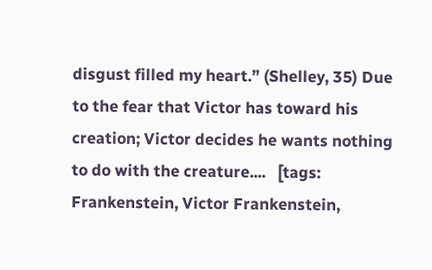disgust filled my heart.” (Shelley, 35) Due to the fear that Victor has toward his creation; Victor decides he wants nothing to do with the creature....   [tags: Frankenstein, Victor Frankenstein,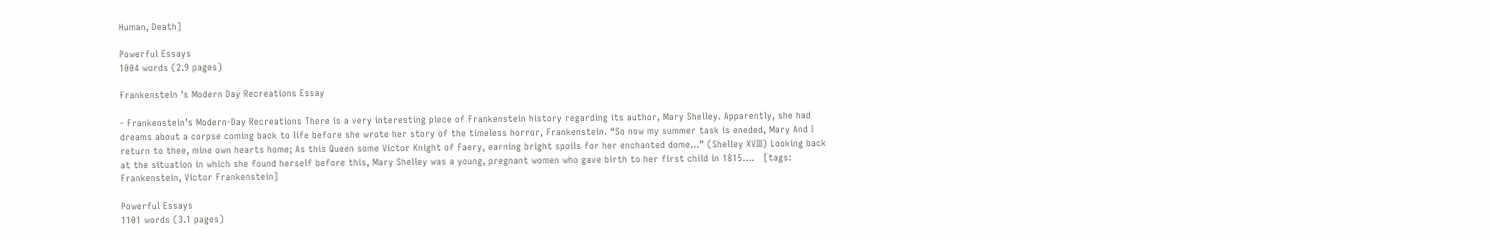Human, Death]

Powerful Essays
1004 words (2.9 pages)

Frankenstein 's Modern Day Recreations Essay

- Frankenstein’s Modern-Day Recreations There is a very interesting piece of Frankenstein history regarding its author, Mary Shelley. Apparently, she had dreams about a corpse coming back to life before she wrote her story of the timeless horror, Frankenstein. “So now my summer task is eneded, Mary And I return to thee, mine own hearts home; As this Queen some Victor Knight of Faery, earning bright spoils for her enchanted dome…” (Shelley XVIII) Looking back at the situation in which she found herself before this, Mary Shelley was a young, pregnant women who gave birth to her first child in 1815....   [tags: Frankenstein, Victor Frankenstein]

Powerful Essays
1101 words (3.1 pages)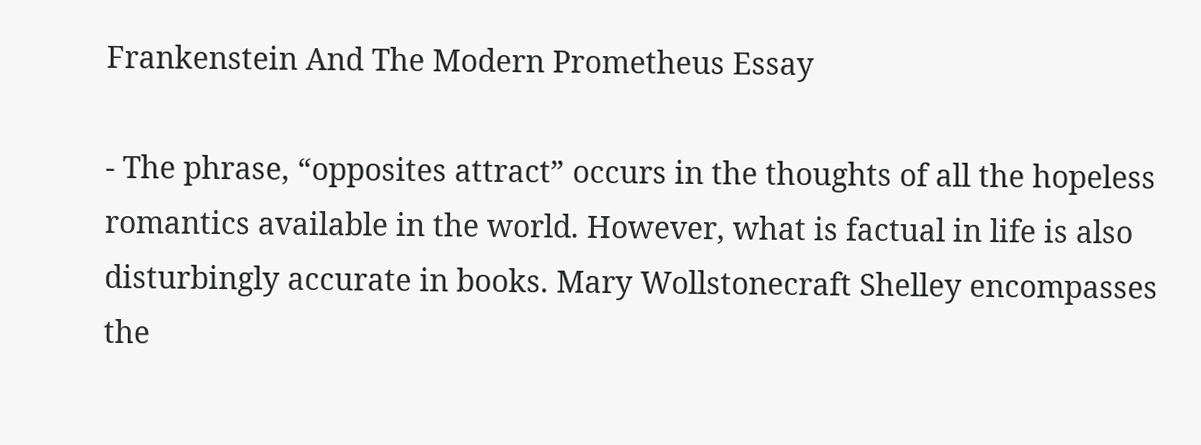Frankenstein And The Modern Prometheus Essay

- The phrase, “opposites attract” occurs in the thoughts of all the hopeless romantics available in the world. However, what is factual in life is also disturbingly accurate in books. Mary Wollstonecraft Shelley encompasses the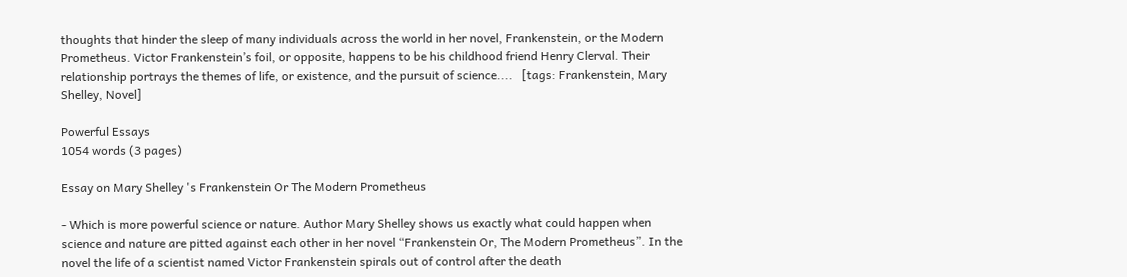thoughts that hinder the sleep of many individuals across the world in her novel, Frankenstein, or the Modern Prometheus. Victor Frankenstein’s foil, or opposite, happens to be his childhood friend Henry Clerval. Their relationship portrays the themes of life, or existence, and the pursuit of science....   [tags: Frankenstein, Mary Shelley, Novel]

Powerful Essays
1054 words (3 pages)

Essay on Mary Shelley 's Frankenstein Or The Modern Prometheus

- Which is more powerful science or nature. Author Mary Shelley shows us exactly what could happen when science and nature are pitted against each other in her novel “Frankenstein Or, The Modern Prometheus”. In the novel the life of a scientist named Victor Frankenstein spirals out of control after the death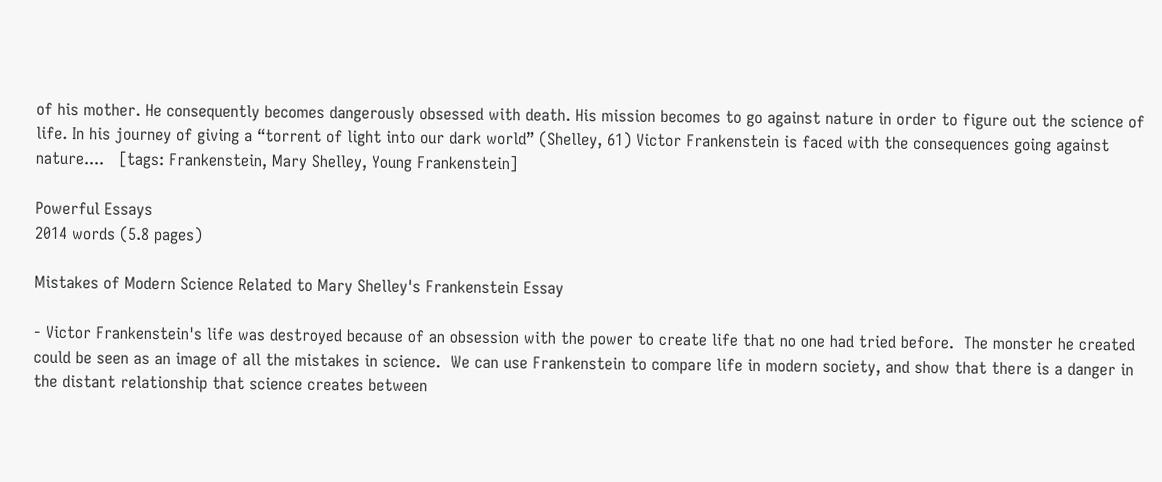of his mother. He consequently becomes dangerously obsessed with death. His mission becomes to go against nature in order to figure out the science of life. In his journey of giving a “torrent of light into our dark world” (Shelley, 61) Victor Frankenstein is faced with the consequences going against nature....   [tags: Frankenstein, Mary Shelley, Young Frankenstein]

Powerful Essays
2014 words (5.8 pages)

Mistakes of Modern Science Related to Mary Shelley's Frankenstein Essay

- Victor Frankenstein's life was destroyed because of an obsession with the power to create life that no one had tried before.  The monster he created could be seen as an image of all the mistakes in science.  We can use Frankenstein to compare life in modern society, and show that there is a danger in the distant relationship that science creates between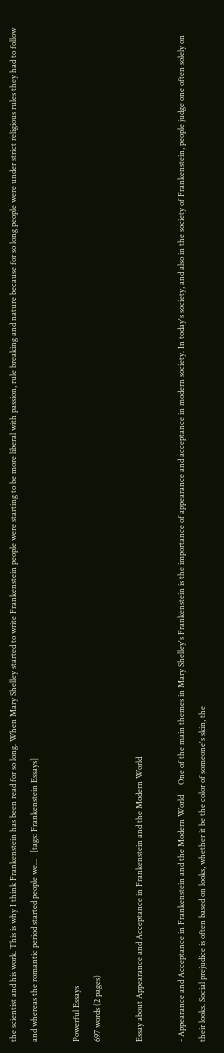the scientist and his work. This is why I think Frankenstein has been read for so long. When Mary Shelley started to write Frankenstein people were starting to be more liberal with passion, rule breaking and nature because for so long people were under strict religious rules they had to follow and whereas the romantic period started people we...   [tags: Frankenstein Essays]

Powerful Essays
697 words (2 pages)

Essay about Appearance and Acceptance in Frankenstein and the Modern World

- Appearance and Acceptance in Frankenstein and the Modern World     One of the main themes in Mary Shelley's Frankenstein is the importance of appearance and acceptance in modern society. In today's society, and also in the society of Frankenstein, people judge one often solely on their looks. Social prejudice is often based on looks, whether it be the color of someone's skin, the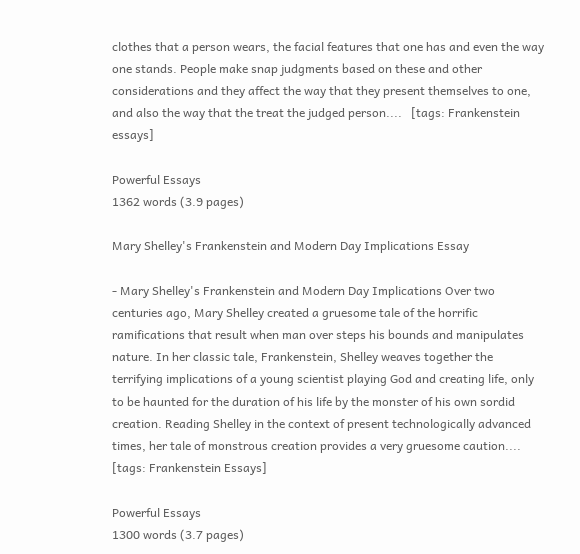clothes that a person wears, the facial features that one has and even the way one stands. People make snap judgments based on these and other considerations and they affect the way that they present themselves to one, and also the way that the treat the judged person....   [tags: Frankenstein essays]

Powerful Essays
1362 words (3.9 pages)

Mary Shelley's Frankenstein and Modern Day Implications Essay

- Mary Shelley's Frankenstein and Modern Day Implications Over two centuries ago, Mary Shelley created a gruesome tale of the horrific ramifications that result when man over steps his bounds and manipulates nature. In her classic tale, Frankenstein, Shelley weaves together the terrifying implications of a young scientist playing God and creating life, only to be haunted for the duration of his life by the monster of his own sordid creation. Reading Shelley in the context of present technologically advanced times, her tale of monstrous creation provides a very gruesome caution....   [tags: Frankenstein Essays]

Powerful Essays
1300 words (3.7 pages)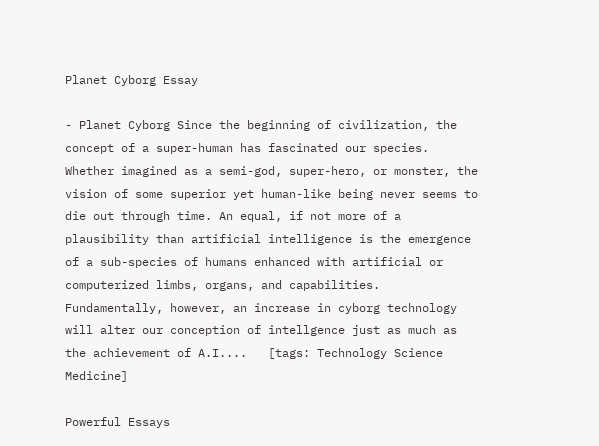Planet Cyborg Essay

- Planet Cyborg Since the beginning of civilization, the concept of a super-human has fascinated our species. Whether imagined as a semi-god, super-hero, or monster, the vision of some superior yet human-like being never seems to die out through time. An equal, if not more of a plausibility than artificial intelligence is the emergence of a sub-species of humans enhanced with artificial or computerized limbs, organs, and capabilities. Fundamentally, however, an increase in cyborg technology will alter our conception of intellgence just as much as the achievement of A.I....   [tags: Technology Science Medicine]

Powerful Essays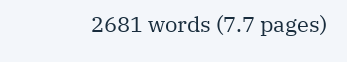2681 words (7.7 pages)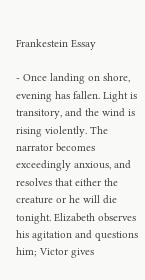Frankestein Essay

- Once landing on shore, evening has fallen. Light is transitory, and the wind is rising violently. The narrator becomes exceedingly anxious, and resolves that either the creature or he will die tonight. Elizabeth observes his agitation and questions him; Victor gives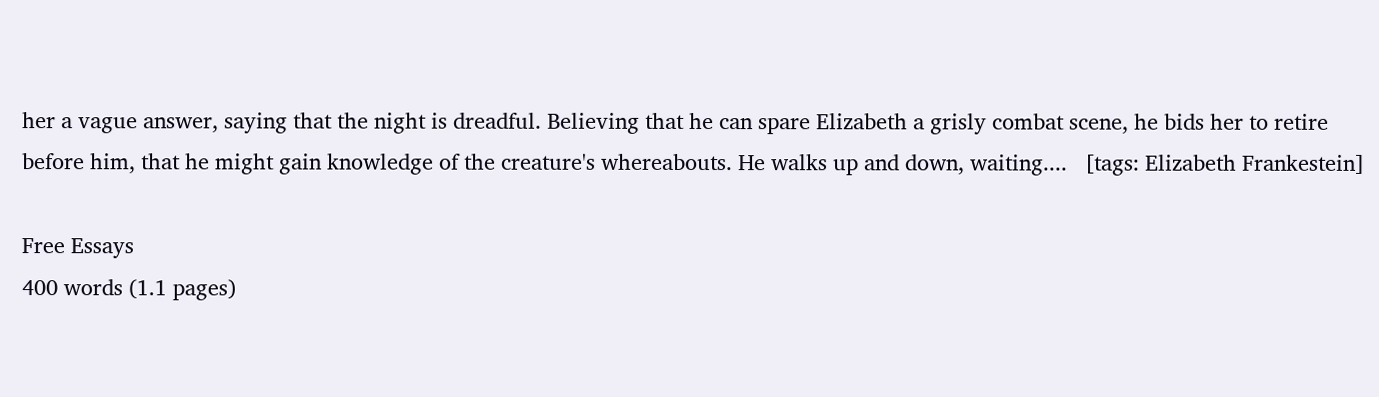her a vague answer, saying that the night is dreadful. Believing that he can spare Elizabeth a grisly combat scene, he bids her to retire before him, that he might gain knowledge of the creature's whereabouts. He walks up and down, waiting....   [tags: Elizabeth Frankestein]

Free Essays
400 words (1.1 pages)